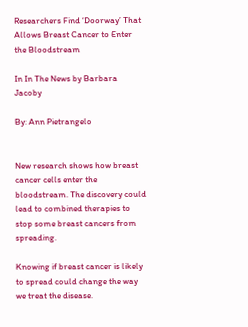Researchers Find ‘Doorway’ That Allows Breast Cancer to Enter the Bloodstream

In In The News by Barbara Jacoby

By: Ann Pietrangelo


New research shows how breast cancer cells enter the bloodstream. The discovery could lead to combined therapies to stop some breast cancers from spreading.

Knowing if breast cancer is likely to spread could change the way we treat the disease.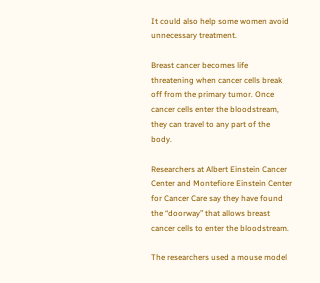It could also help some women avoid unnecessary treatment.

Breast cancer becomes life threatening when cancer cells break off from the primary tumor. Once cancer cells enter the bloodstream, they can travel to any part of the body.

Researchers at Albert Einstein Cancer Center and Montefiore Einstein Center for Cancer Care say they have found the “doorway” that allows breast cancer cells to enter the bloodstream.

The researchers used a mouse model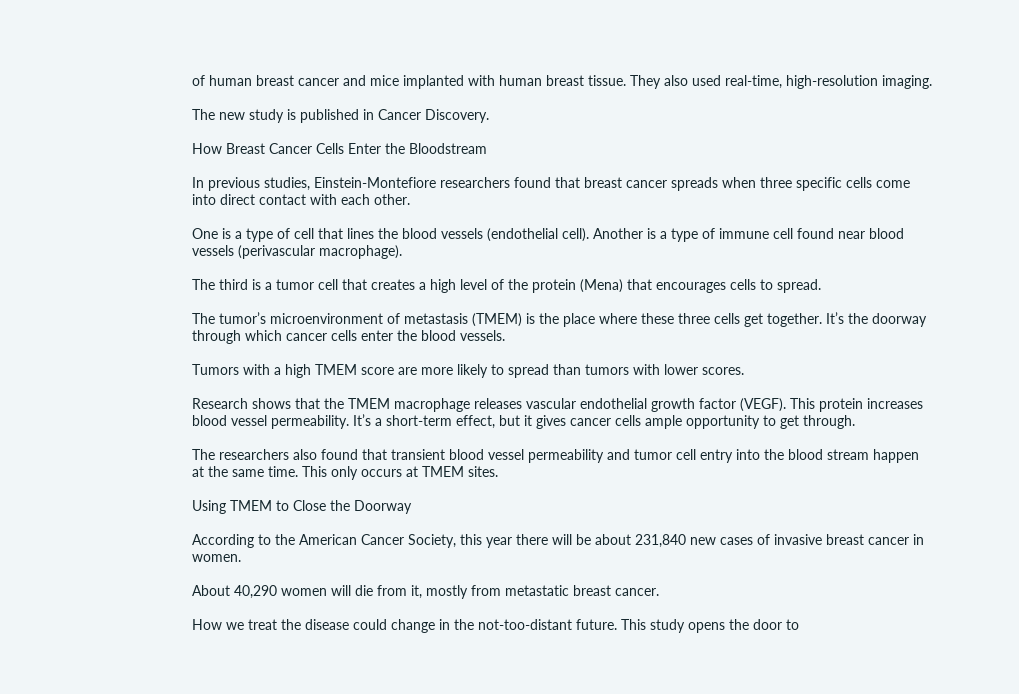of human breast cancer and mice implanted with human breast tissue. They also used real-time, high-resolution imaging.

The new study is published in Cancer Discovery.

How Breast Cancer Cells Enter the Bloodstream

In previous studies, Einstein-Montefiore researchers found that breast cancer spreads when three specific cells come into direct contact with each other.

One is a type of cell that lines the blood vessels (endothelial cell). Another is a type of immune cell found near blood vessels (perivascular macrophage).

The third is a tumor cell that creates a high level of the protein (Mena) that encourages cells to spread.

The tumor’s microenvironment of metastasis (TMEM) is the place where these three cells get together. It’s the doorway through which cancer cells enter the blood vessels.

Tumors with a high TMEM score are more likely to spread than tumors with lower scores.

Research shows that the TMEM macrophage releases vascular endothelial growth factor (VEGF). This protein increases blood vessel permeability. It’s a short-term effect, but it gives cancer cells ample opportunity to get through.

The researchers also found that transient blood vessel permeability and tumor cell entry into the blood stream happen at the same time. This only occurs at TMEM sites.

Using TMEM to Close the Doorway

According to the American Cancer Society, this year there will be about 231,840 new cases of invasive breast cancer in women.

About 40,290 women will die from it, mostly from metastatic breast cancer.

How we treat the disease could change in the not-too-distant future. This study opens the door to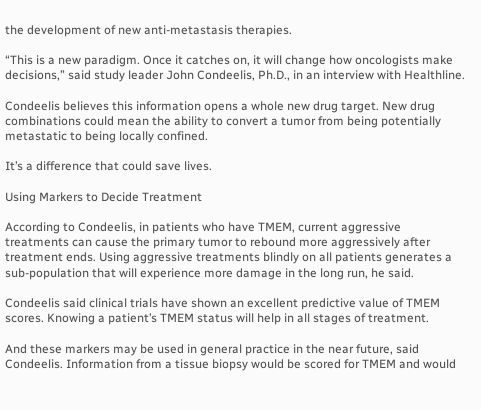the development of new anti-metastasis therapies.

“This is a new paradigm. Once it catches on, it will change how oncologists make decisions,” said study leader John Condeelis, Ph.D., in an interview with Healthline.

Condeelis believes this information opens a whole new drug target. New drug combinations could mean the ability to convert a tumor from being potentially metastatic to being locally confined.

It’s a difference that could save lives.

Using Markers to Decide Treatment

According to Condeelis, in patients who have TMEM, current aggressive treatments can cause the primary tumor to rebound more aggressively after treatment ends. Using aggressive treatments blindly on all patients generates a sub-population that will experience more damage in the long run, he said.

Condeelis said clinical trials have shown an excellent predictive value of TMEM scores. Knowing a patient’s TMEM status will help in all stages of treatment.

And these markers may be used in general practice in the near future, said Condeelis. Information from a tissue biopsy would be scored for TMEM and would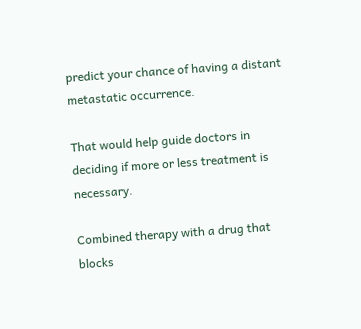predict your chance of having a distant metastatic occurrence.

That would help guide doctors in deciding if more or less treatment is necessary.

Combined therapy with a drug that blocks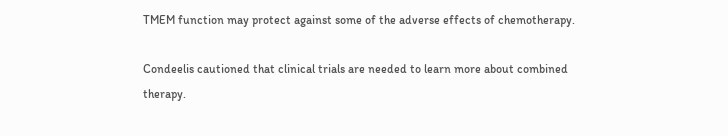TMEM function may protect against some of the adverse effects of chemotherapy.

Condeelis cautioned that clinical trials are needed to learn more about combined therapy.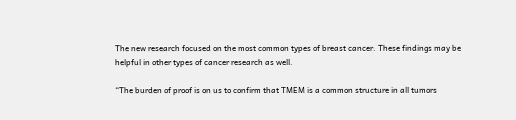The new research focused on the most common types of breast cancer. These findings may be helpful in other types of cancer research as well.

“The burden of proof is on us to confirm that TMEM is a common structure in all tumors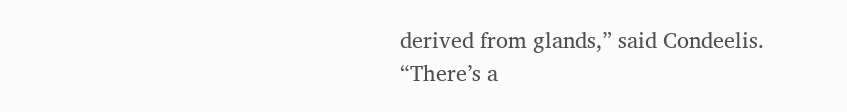derived from glands,” said Condeelis. “There’s a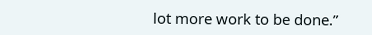lot more work to be done.”